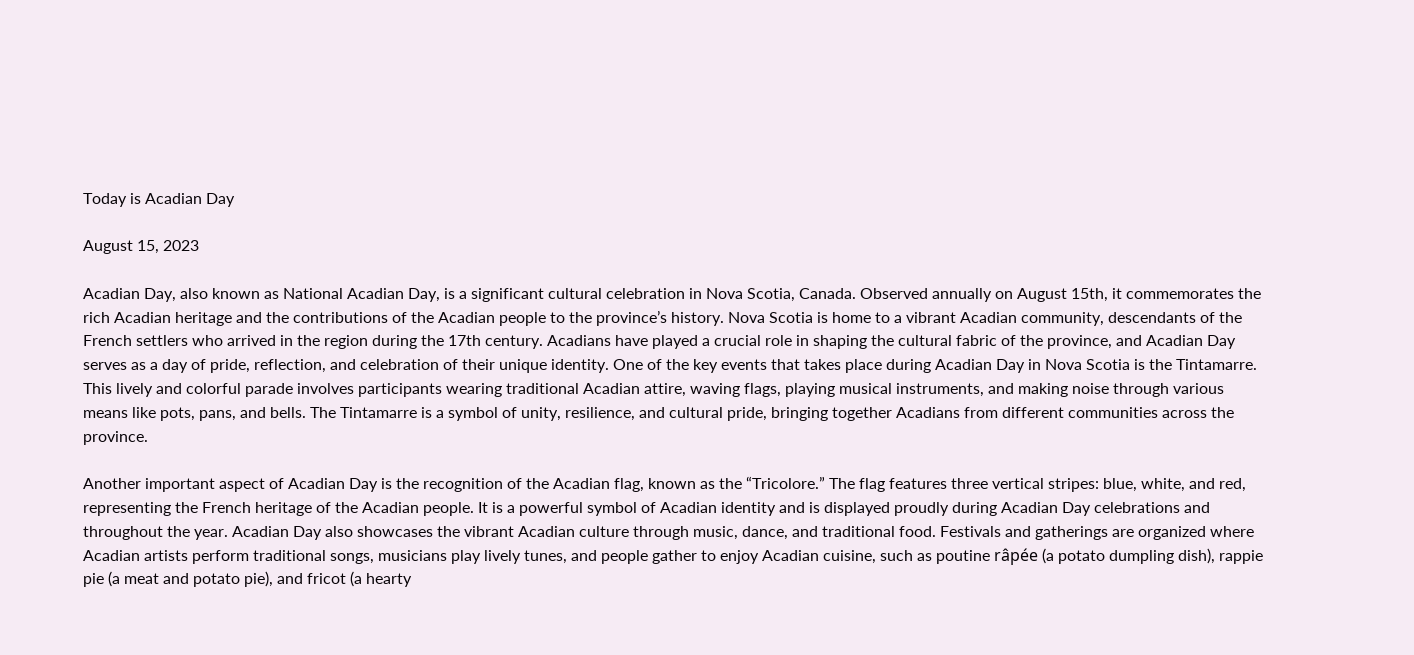Today is Acadian Day

August 15, 2023

Acadian Day, also known as National Acadian Day, is a significant cultural celebration in Nova Scotia, Canada. Observed annually on August 15th, it commemorates the rich Acadian heritage and the contributions of the Acadian people to the province’s history. Nova Scotia is home to a vibrant Acadian community, descendants of the French settlers who arrived in the region during the 17th century. Acadians have played a crucial role in shaping the cultural fabric of the province, and Acadian Day serves as a day of pride, reflection, and celebration of their unique identity. One of the key events that takes place during Acadian Day in Nova Scotia is the Tintamarre. This lively and colorful parade involves participants wearing traditional Acadian attire, waving flags, playing musical instruments, and making noise through various means like pots, pans, and bells. The Tintamarre is a symbol of unity, resilience, and cultural pride, bringing together Acadians from different communities across the province.

Another important aspect of Acadian Day is the recognition of the Acadian flag, known as the “Tricolore.” The flag features three vertical stripes: blue, white, and red, representing the French heritage of the Acadian people. It is a powerful symbol of Acadian identity and is displayed proudly during Acadian Day celebrations and throughout the year. Acadian Day also showcases the vibrant Acadian culture through music, dance, and traditional food. Festivals and gatherings are organized where Acadian artists perform traditional songs, musicians play lively tunes, and people gather to enjoy Acadian cuisine, such as poutine râpée (a potato dumpling dish), rappie pie (a meat and potato pie), and fricot (a hearty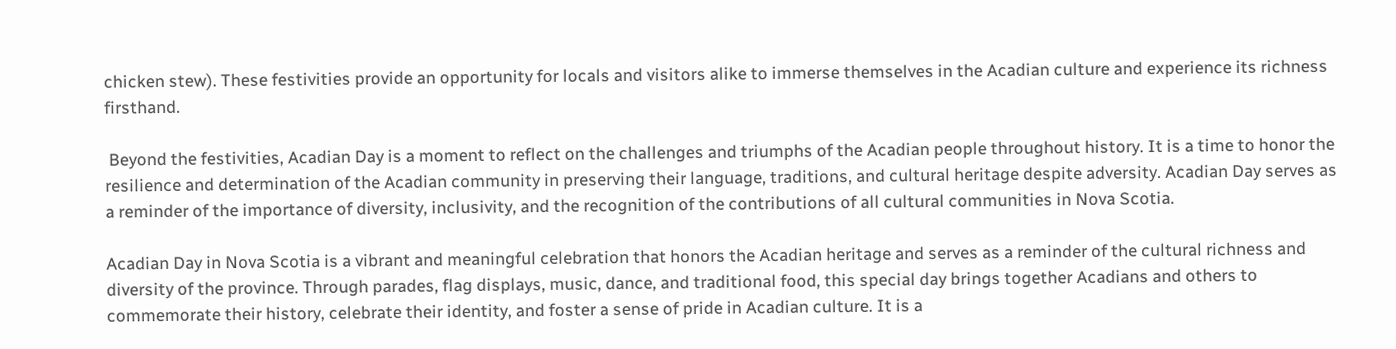chicken stew). These festivities provide an opportunity for locals and visitors alike to immerse themselves in the Acadian culture and experience its richness firsthand.

 Beyond the festivities, Acadian Day is a moment to reflect on the challenges and triumphs of the Acadian people throughout history. It is a time to honor the resilience and determination of the Acadian community in preserving their language, traditions, and cultural heritage despite adversity. Acadian Day serves as a reminder of the importance of diversity, inclusivity, and the recognition of the contributions of all cultural communities in Nova Scotia.

Acadian Day in Nova Scotia is a vibrant and meaningful celebration that honors the Acadian heritage and serves as a reminder of the cultural richness and diversity of the province. Through parades, flag displays, music, dance, and traditional food, this special day brings together Acadians and others to commemorate their history, celebrate their identity, and foster a sense of pride in Acadian culture. It is a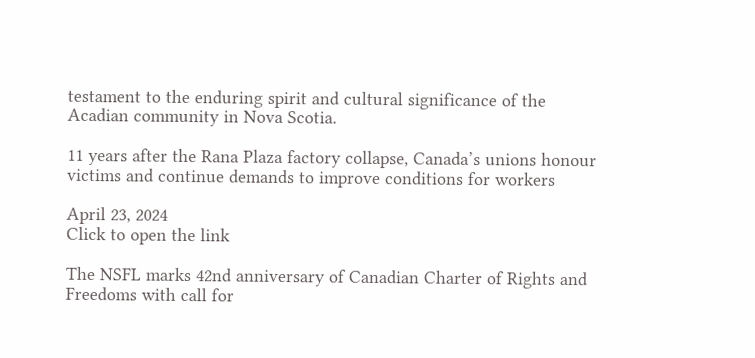testament to the enduring spirit and cultural significance of the Acadian community in Nova Scotia.

11 years after the Rana Plaza factory collapse, Canada’s unions honour victims and continue demands to improve conditions for workers

April 23, 2024
Click to open the link

The NSFL marks 42nd anniversary of Canadian Charter of Rights and Freedoms with call for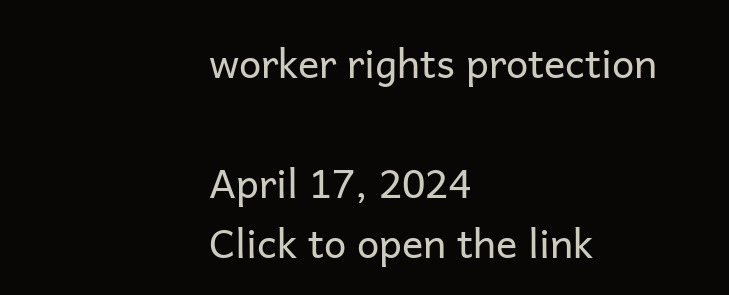worker rights protection

April 17, 2024
Click to open the link